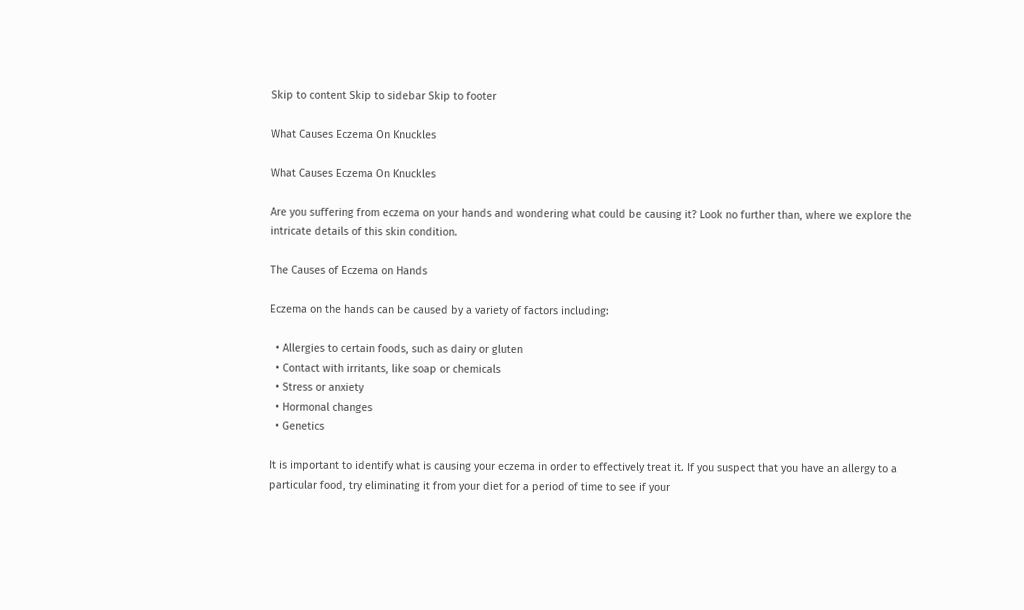Skip to content Skip to sidebar Skip to footer

What Causes Eczema On Knuckles

What Causes Eczema On Knuckles

Are you suffering from eczema on your hands and wondering what could be causing it? Look no further than, where we explore the intricate details of this skin condition.

The Causes of Eczema on Hands

Eczema on the hands can be caused by a variety of factors including:

  • Allergies to certain foods, such as dairy or gluten
  • Contact with irritants, like soap or chemicals
  • Stress or anxiety
  • Hormonal changes
  • Genetics

It is important to identify what is causing your eczema in order to effectively treat it. If you suspect that you have an allergy to a particular food, try eliminating it from your diet for a period of time to see if your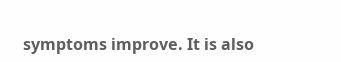symptoms improve. It is also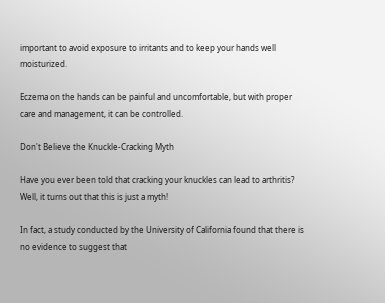important to avoid exposure to irritants and to keep your hands well moisturized.

Eczema on the hands can be painful and uncomfortable, but with proper care and management, it can be controlled.

Don't Believe the Knuckle-Cracking Myth

Have you ever been told that cracking your knuckles can lead to arthritis? Well, it turns out that this is just a myth!

In fact, a study conducted by the University of California found that there is no evidence to suggest that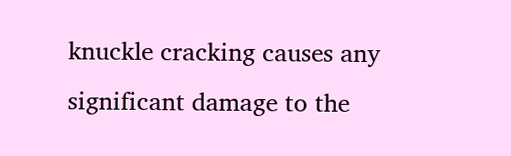knuckle cracking causes any significant damage to the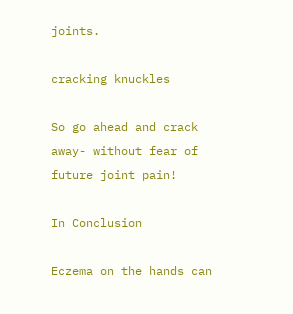joints.

cracking knuckles

So go ahead and crack away- without fear of future joint pain!

In Conclusion

Eczema on the hands can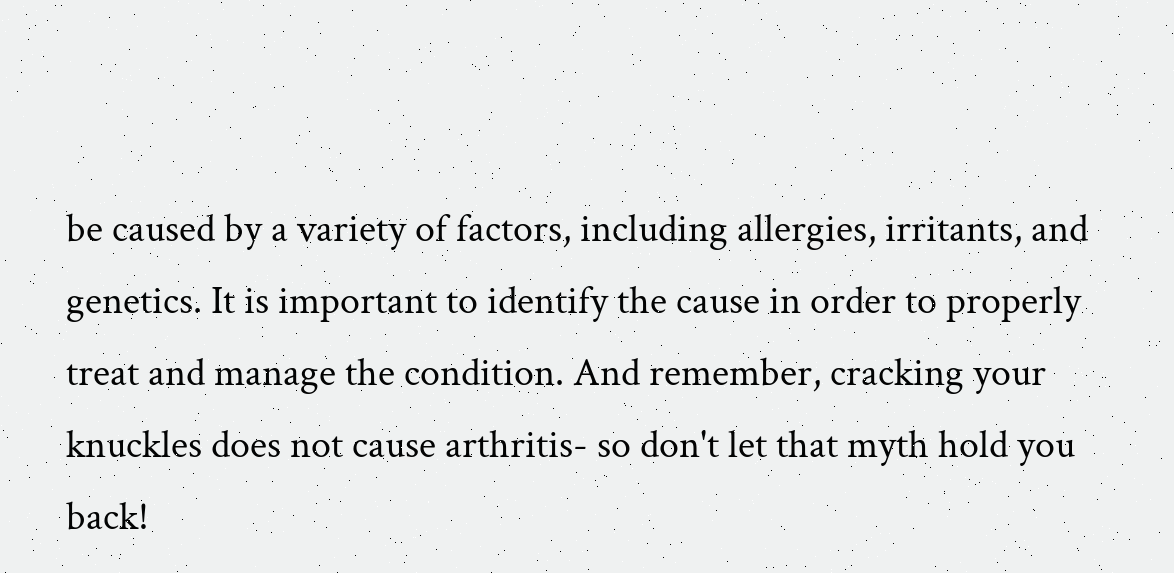be caused by a variety of factors, including allergies, irritants, and genetics. It is important to identify the cause in order to properly treat and manage the condition. And remember, cracking your knuckles does not cause arthritis- so don't let that myth hold you back!